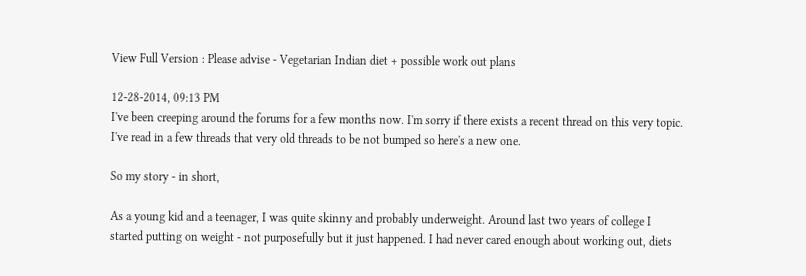View Full Version : Please advise - Vegetarian Indian diet + possible work out plans

12-28-2014, 09:13 PM
I've been creeping around the forums for a few months now. I'm sorry if there exists a recent thread on this very topic. I've read in a few threads that very old threads to be not bumped so here's a new one.

So my story - in short,

As a young kid and a teenager, I was quite skinny and probably underweight. Around last two years of college I started putting on weight - not purposefully but it just happened. I had never cared enough about working out, diets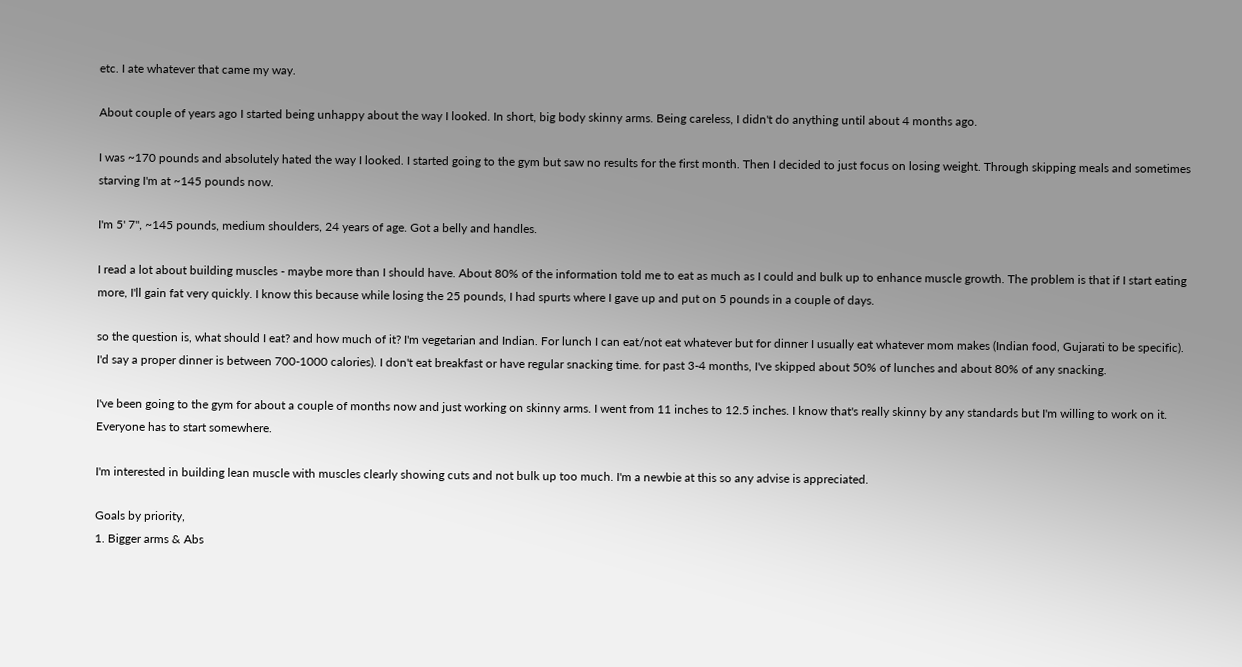etc. I ate whatever that came my way.

About couple of years ago I started being unhappy about the way I looked. In short, big body skinny arms. Being careless, I didn't do anything until about 4 months ago.

I was ~170 pounds and absolutely hated the way I looked. I started going to the gym but saw no results for the first month. Then I decided to just focus on losing weight. Through skipping meals and sometimes starving I'm at ~145 pounds now.

I'm 5' 7", ~145 pounds, medium shoulders, 24 years of age. Got a belly and handles.

I read a lot about building muscles - maybe more than I should have. About 80% of the information told me to eat as much as I could and bulk up to enhance muscle growth. The problem is that if I start eating more, I'll gain fat very quickly. I know this because while losing the 25 pounds, I had spurts where I gave up and put on 5 pounds in a couple of days.

so the question is, what should I eat? and how much of it? I'm vegetarian and Indian. For lunch I can eat/not eat whatever but for dinner I usually eat whatever mom makes (Indian food, Gujarati to be specific). I'd say a proper dinner is between 700-1000 calories). I don't eat breakfast or have regular snacking time. for past 3-4 months, I've skipped about 50% of lunches and about 80% of any snacking.

I've been going to the gym for about a couple of months now and just working on skinny arms. I went from 11 inches to 12.5 inches. I know that's really skinny by any standards but I'm willing to work on it. Everyone has to start somewhere.

I'm interested in building lean muscle with muscles clearly showing cuts and not bulk up too much. I'm a newbie at this so any advise is appreciated.

Goals by priority,
1. Bigger arms & Abs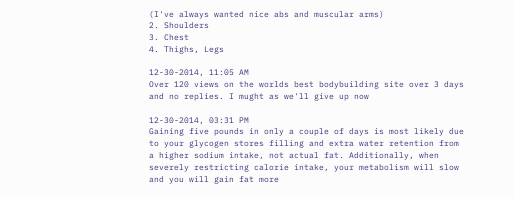(I've always wanted nice abs and muscular arms)
2. Shoulders
3. Chest
4. Thighs, Legs

12-30-2014, 11:05 AM
Over 120 views on the worlds best bodybuilding site over 3 days and no replies. I mught as we'll give up now

12-30-2014, 03:31 PM
Gaining five pounds in only a couple of days is most likely due to your glycogen stores filling and extra water retention from a higher sodium intake, not actual fat. Additionally, when severely restricting calorie intake, your metabolism will slow and you will gain fat more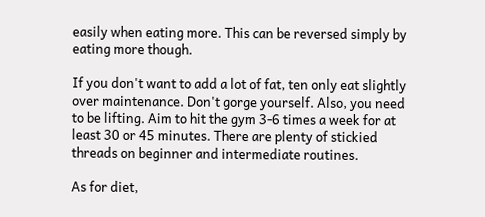easily when eating more. This can be reversed simply by eating more though.

If you don't want to add a lot of fat, ten only eat slightly over maintenance. Don't gorge yourself. Also, you need to be lifting. Aim to hit the gym 3-6 times a week for at least 30 or 45 minutes. There are plenty of stickied threads on beginner and intermediate routines.

As for diet,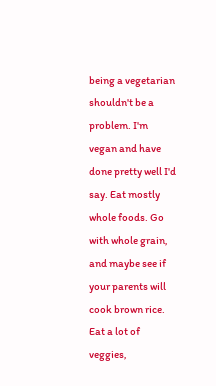being a vegetarian shouldn't be a problem. I'm vegan and have done pretty well I'd say. Eat mostly whole foods. Go with whole grain, and maybe see if your parents will cook brown rice. Eat a lot of veggies,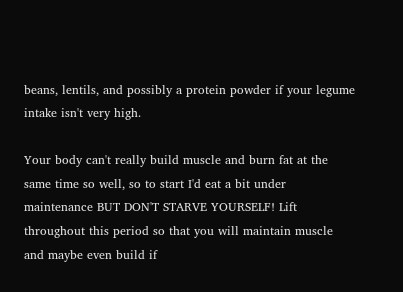beans, lentils, and possibly a protein powder if your legume intake isn't very high.

Your body can't really build muscle and burn fat at the same time so well, so to start I'd eat a bit under maintenance BUT DON'T STARVE YOURSELF! Lift throughout this period so that you will maintain muscle and maybe even build if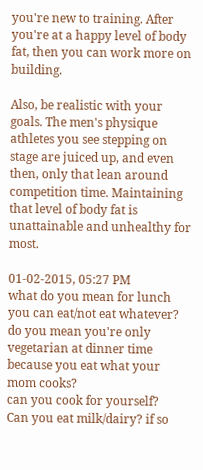you're new to training. After you're at a happy level of body fat, then you can work more on building.

Also, be realistic with your goals. The men's physique athletes you see stepping on stage are juiced up, and even then, only that lean around competition time. Maintaining that level of body fat is unattainable and unhealthy for most.

01-02-2015, 05:27 PM
what do you mean for lunch you can eat/not eat whatever? do you mean you're only vegetarian at dinner time because you eat what your mom cooks?
can you cook for yourself?
Can you eat milk/dairy? if so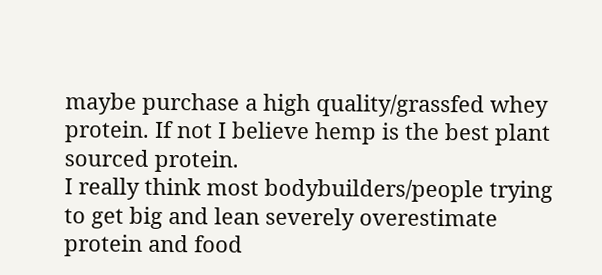maybe purchase a high quality/grassfed whey protein. If not I believe hemp is the best plant sourced protein.
I really think most bodybuilders/people trying to get big and lean severely overestimate protein and food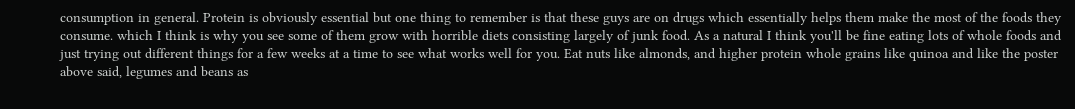consumption in general. Protein is obviously essential but one thing to remember is that these guys are on drugs which essentially helps them make the most of the foods they consume. which I think is why you see some of them grow with horrible diets consisting largely of junk food. As a natural I think you'll be fine eating lots of whole foods and just trying out different things for a few weeks at a time to see what works well for you. Eat nuts like almonds, and higher protein whole grains like quinoa and like the poster above said, legumes and beans as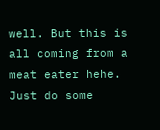well. But this is all coming from a meat eater hehe. Just do some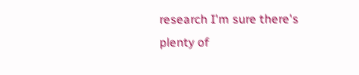research I'm sure there's plenty of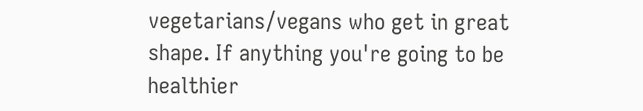vegetarians/vegans who get in great shape. If anything you're going to be healthier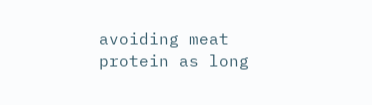avoiding meat protein as long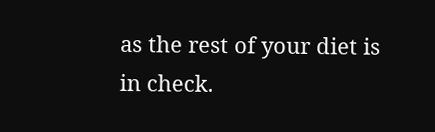as the rest of your diet is in check.